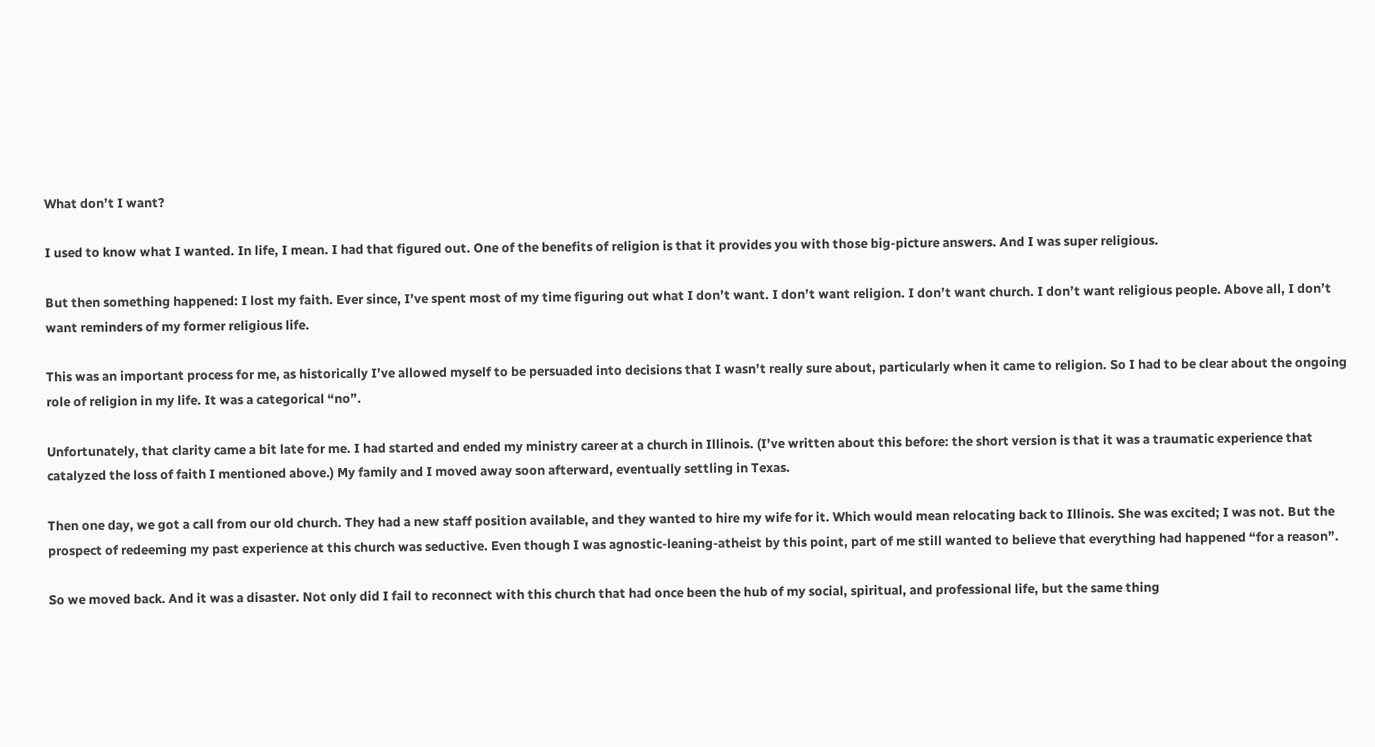What don’t I want?

I used to know what I wanted. In life, I mean. I had that figured out. One of the benefits of religion is that it provides you with those big-picture answers. And I was super religious.

But then something happened: I lost my faith. Ever since, I’ve spent most of my time figuring out what I don’t want. I don’t want religion. I don’t want church. I don’t want religious people. Above all, I don’t want reminders of my former religious life.

This was an important process for me, as historically I’ve allowed myself to be persuaded into decisions that I wasn’t really sure about, particularly when it came to religion. So I had to be clear about the ongoing role of religion in my life. It was a categorical “no”.

Unfortunately, that clarity came a bit late for me. I had started and ended my ministry career at a church in Illinois. (I’ve written about this before: the short version is that it was a traumatic experience that catalyzed the loss of faith I mentioned above.) My family and I moved away soon afterward, eventually settling in Texas.

Then one day, we got a call from our old church. They had a new staff position available, and they wanted to hire my wife for it. Which would mean relocating back to Illinois. She was excited; I was not. But the prospect of redeeming my past experience at this church was seductive. Even though I was agnostic-leaning-atheist by this point, part of me still wanted to believe that everything had happened “for a reason”.

So we moved back. And it was a disaster. Not only did I fail to reconnect with this church that had once been the hub of my social, spiritual, and professional life, but the same thing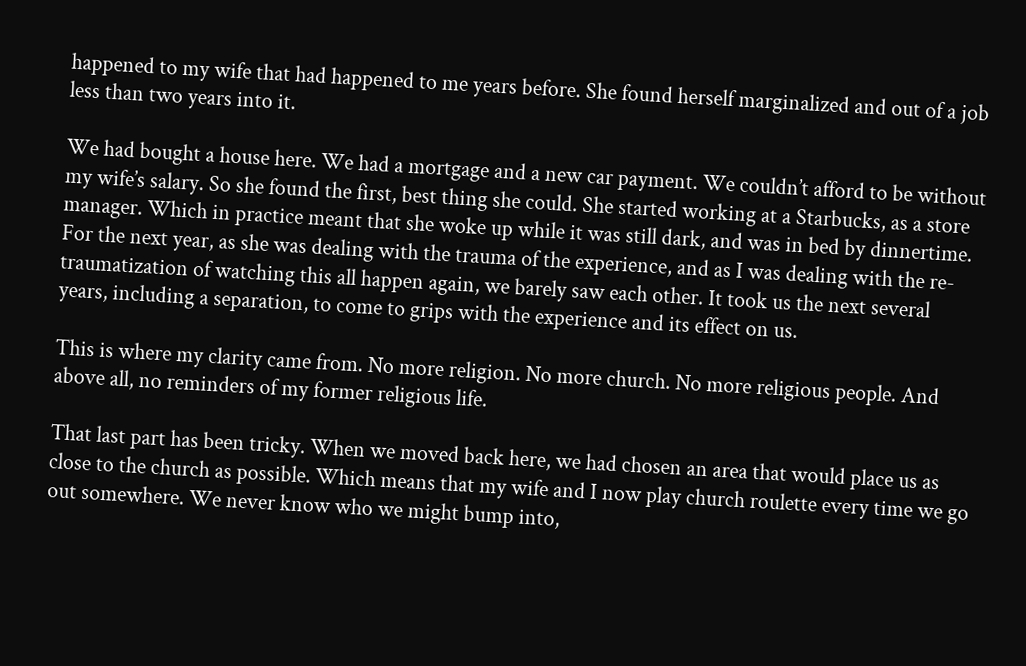happened to my wife that had happened to me years before. She found herself marginalized and out of a job less than two years into it.

We had bought a house here. We had a mortgage and a new car payment. We couldn’t afford to be without my wife’s salary. So she found the first, best thing she could. She started working at a Starbucks, as a store manager. Which in practice meant that she woke up while it was still dark, and was in bed by dinnertime. For the next year, as she was dealing with the trauma of the experience, and as I was dealing with the re-traumatization of watching this all happen again, we barely saw each other. It took us the next several years, including a separation, to come to grips with the experience and its effect on us.

This is where my clarity came from. No more religion. No more church. No more religious people. And above all, no reminders of my former religious life.

That last part has been tricky. When we moved back here, we had chosen an area that would place us as close to the church as possible. Which means that my wife and I now play church roulette every time we go out somewhere. We never know who we might bump into,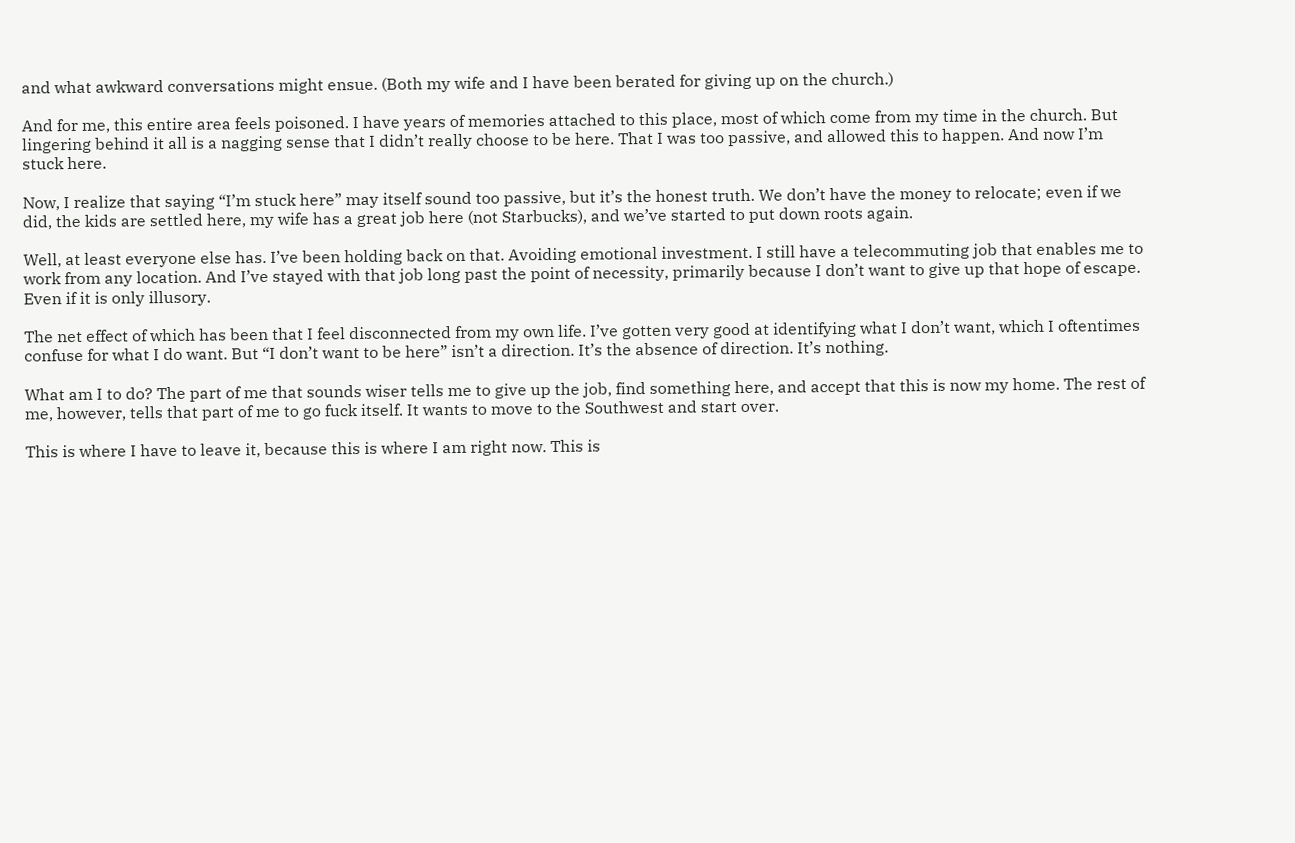and what awkward conversations might ensue. (Both my wife and I have been berated for giving up on the church.)

And for me, this entire area feels poisoned. I have years of memories attached to this place, most of which come from my time in the church. But lingering behind it all is a nagging sense that I didn’t really choose to be here. That I was too passive, and allowed this to happen. And now I’m stuck here.

Now, I realize that saying “I’m stuck here” may itself sound too passive, but it’s the honest truth. We don’t have the money to relocate; even if we did, the kids are settled here, my wife has a great job here (not Starbucks), and we’ve started to put down roots again.

Well, at least everyone else has. I’ve been holding back on that. Avoiding emotional investment. I still have a telecommuting job that enables me to work from any location. And I’ve stayed with that job long past the point of necessity, primarily because I don’t want to give up that hope of escape. Even if it is only illusory.

The net effect of which has been that I feel disconnected from my own life. I’ve gotten very good at identifying what I don’t want, which I oftentimes confuse for what I do want. But “I don’t want to be here” isn’t a direction. It’s the absence of direction. It’s nothing.

What am I to do? The part of me that sounds wiser tells me to give up the job, find something here, and accept that this is now my home. The rest of me, however, tells that part of me to go fuck itself. It wants to move to the Southwest and start over.

This is where I have to leave it, because this is where I am right now. This is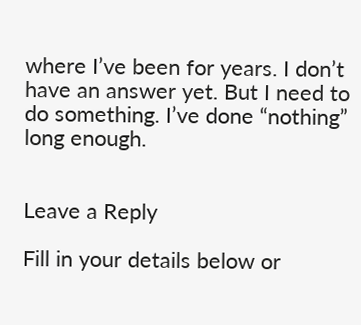where I’ve been for years. I don’t have an answer yet. But I need to do something. I’ve done “nothing” long enough.


Leave a Reply

Fill in your details below or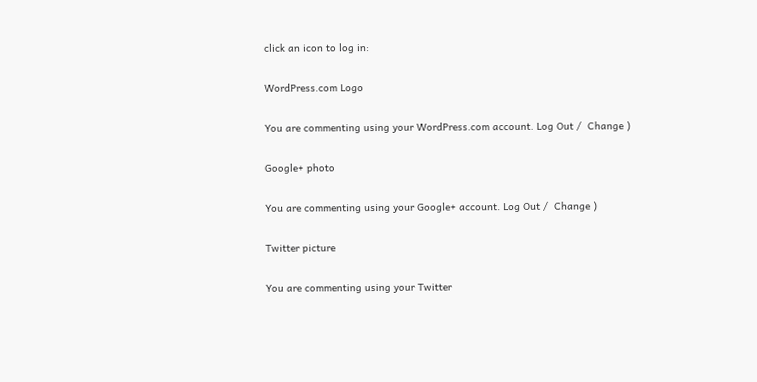click an icon to log in:

WordPress.com Logo

You are commenting using your WordPress.com account. Log Out /  Change )

Google+ photo

You are commenting using your Google+ account. Log Out /  Change )

Twitter picture

You are commenting using your Twitter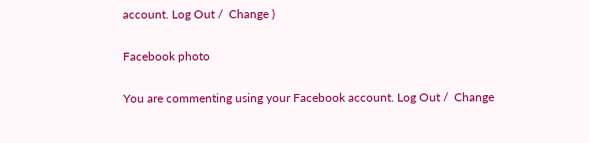account. Log Out /  Change )

Facebook photo

You are commenting using your Facebook account. Log Out /  Change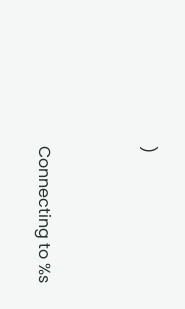)


Connecting to %s